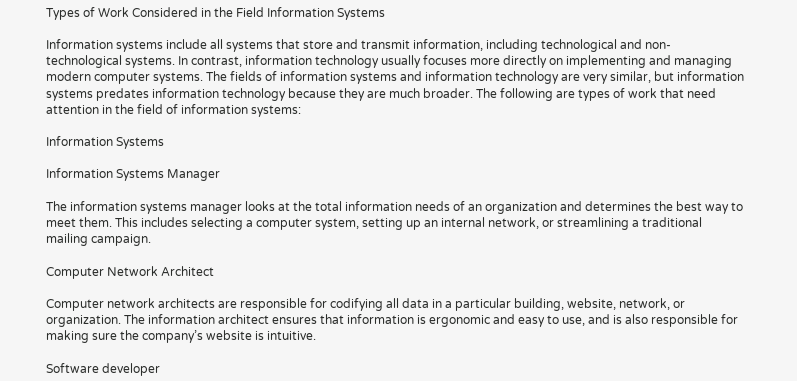Types of Work Considered in the Field Information Systems

Information systems include all systems that store and transmit information, including technological and non-technological systems. In contrast, information technology usually focuses more directly on implementing and managing modern computer systems. The fields of information systems and information technology are very similar, but information systems predates information technology because they are much broader. The following are types of work that need attention in the field of information systems:

Information Systems

Information Systems Manager

The information systems manager looks at the total information needs of an organization and determines the best way to meet them. This includes selecting a computer system, setting up an internal network, or streamlining a traditional mailing campaign.

Computer Network Architect

Computer network architects are responsible for codifying all data in a particular building, website, network, or organization. The information architect ensures that information is ergonomic and easy to use, and is also responsible for making sure the company’s website is intuitive.

Software developer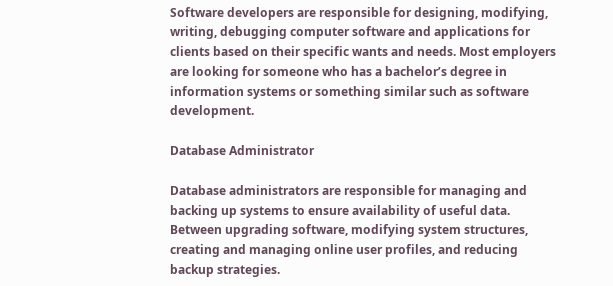Software developers are responsible for designing, modifying, writing, debugging computer software and applications for clients based on their specific wants and needs. Most employers are looking for someone who has a bachelor’s degree in information systems or something similar such as software development.

Database Administrator

Database administrators are responsible for managing and backing up systems to ensure availability of useful data. Between upgrading software, modifying system structures, creating and managing online user profiles, and reducing backup strategies.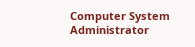Computer System Administrator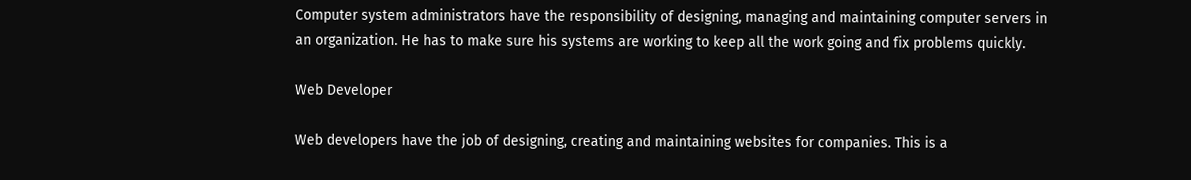Computer system administrators have the responsibility of designing, managing and maintaining computer servers in an organization. He has to make sure his systems are working to keep all the work going and fix problems quickly.

Web Developer

Web developers have the job of designing, creating and maintaining websites for companies. This is a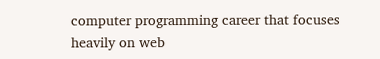computer programming career that focuses heavily on web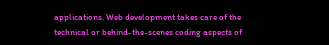applications. Web development takes care of the technical or behind-the-scenes coding aspects of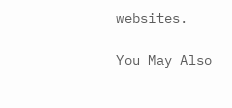websites.

You May Also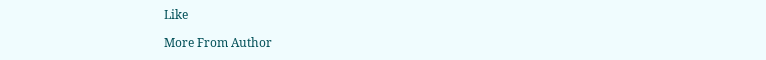Like

More From Author